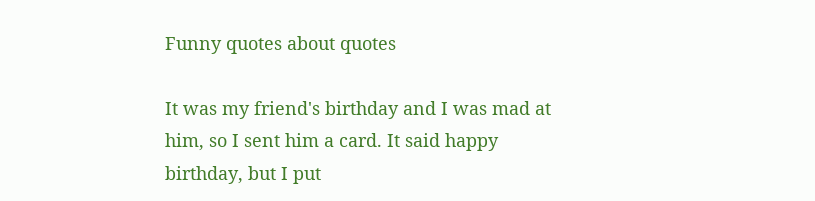Funny quotes about quotes

It was my friend's birthday and I was mad at him, so I sent him a card. It said happy birthday, but I put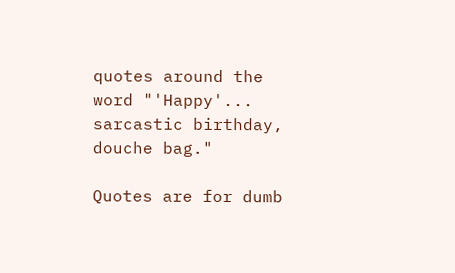quotes around the word "'Happy'... sarcastic birthday, douche bag."

Quotes are for dumb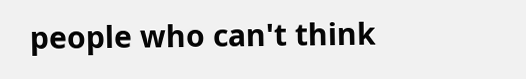people who can't think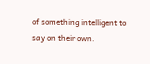of something intelligent to say on their own.